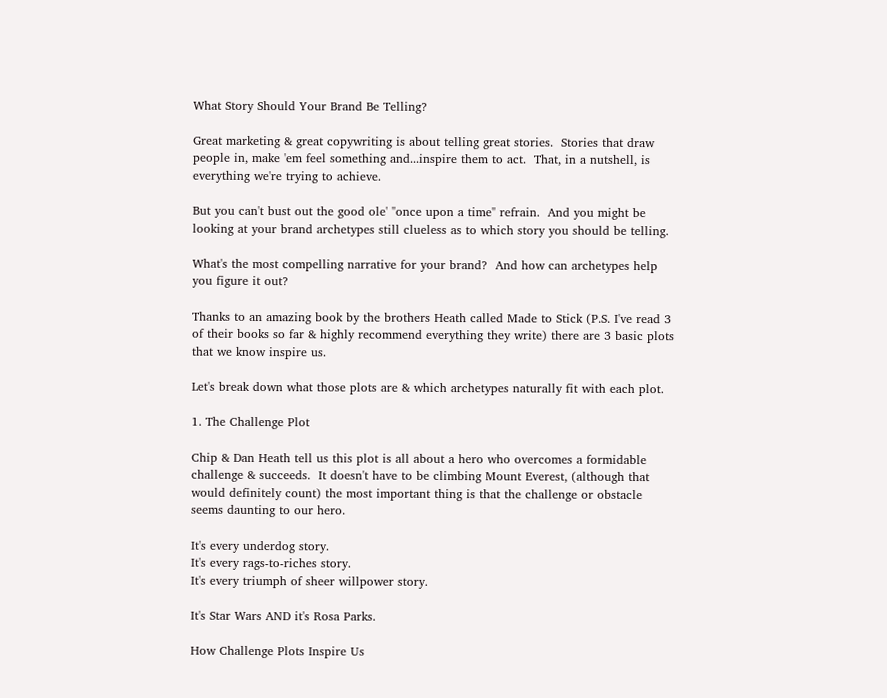What Story Should Your Brand Be Telling?

Great marketing & great copywriting is about telling great stories.  Stories that draw people in, make 'em feel something and...inspire them to act.  That, in a nutshell, is everything we're trying to achieve.

But you can't bust out the good ole' "once upon a time" refrain.  And you might be looking at your brand archetypes still clueless as to which story you should be telling.

What's the most compelling narrative for your brand?  And how can archetypes help you figure it out?

Thanks to an amazing book by the brothers Heath called Made to Stick (P.S. I've read 3 of their books so far & highly recommend everything they write) there are 3 basic plots that we know inspire us.

Let's break down what those plots are & which archetypes naturally fit with each plot.

1. The Challenge Plot

Chip & Dan Heath tell us this plot is all about a hero who overcomes a formidable challenge & succeeds.  It doesn't have to be climbing Mount Everest, (although that would definitely count) the most important thing is that the challenge or obstacle seems daunting to our hero.

It's every underdog story.
It's every rags-to-riches story.
It's every triumph of sheer willpower story.

It's Star Wars AND it's Rosa Parks.

How Challenge Plots Inspire Us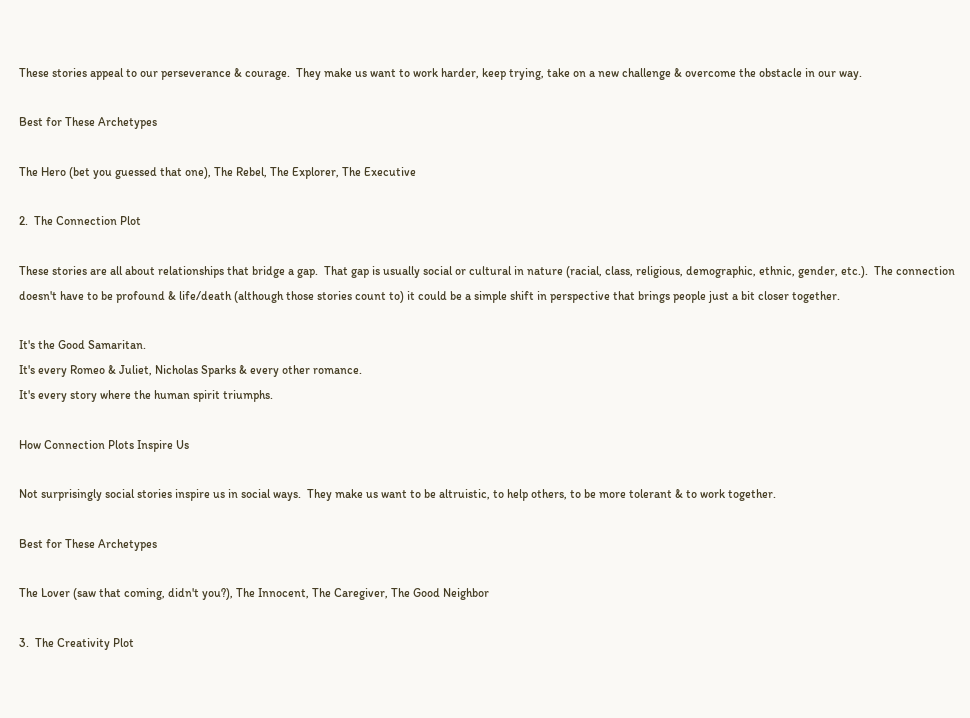These stories appeal to our perseverance & courage.  They make us want to work harder, keep trying, take on a new challenge & overcome the obstacle in our way.

Best for These Archetypes

The Hero (bet you guessed that one), The Rebel, The Explorer, The Executive

2.  The Connection Plot

These stories are all about relationships that bridge a gap.  That gap is usually social or cultural in nature (racial, class, religious, demographic, ethnic, gender, etc.).  The connection doesn't have to be profound & life/death (although those stories count to) it could be a simple shift in perspective that brings people just a bit closer together.

It's the Good Samaritan.
It's every Romeo & Juliet, Nicholas Sparks & every other romance.
It's every story where the human spirit triumphs.

How Connection Plots Inspire Us

Not surprisingly social stories inspire us in social ways.  They make us want to be altruistic, to help others, to be more tolerant & to work together.

Best for These Archetypes

The Lover (saw that coming, didn't you?), The Innocent, The Caregiver, The Good Neighbor

3.  The Creativity Plot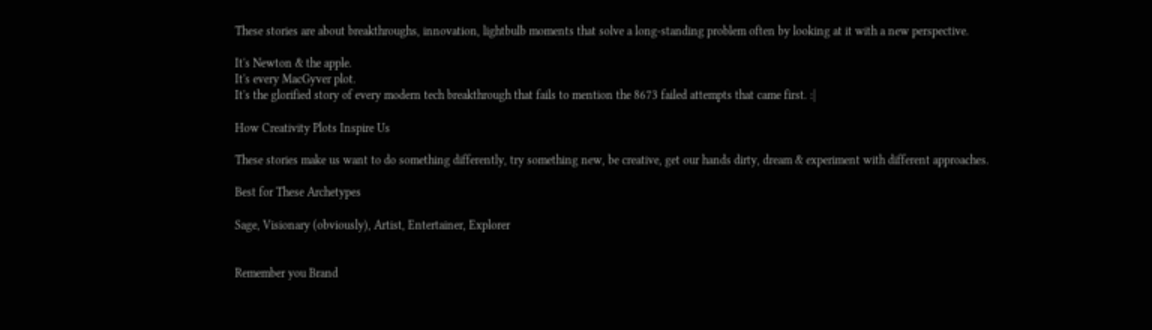These stories are about breakthroughs, innovation, lightbulb moments that solve a long-standing problem often by looking at it with a new perspective.

It's Newton & the apple.
It's every MacGyver plot.
It's the glorified story of every modern tech breakthrough that fails to mention the 8673 failed attempts that came first. :|

How Creativity Plots Inspire Us

These stories make us want to do something differently, try something new, be creative, get our hands dirty, dream & experiment with different approaches.

Best for These Archetypes

Sage, Visionary (obviously), Artist, Entertainer, Explorer


Remember you Brand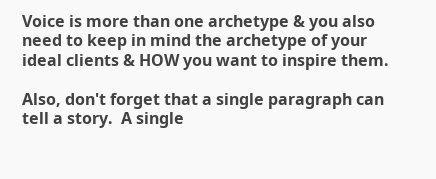Voice is more than one archetype & you also need to keep in mind the archetype of your ideal clients & HOW you want to inspire them.

Also, don't forget that a single paragraph can tell a story.  A single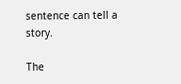sentence can tell a story.

The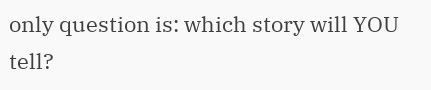only question is: which story will YOU tell?